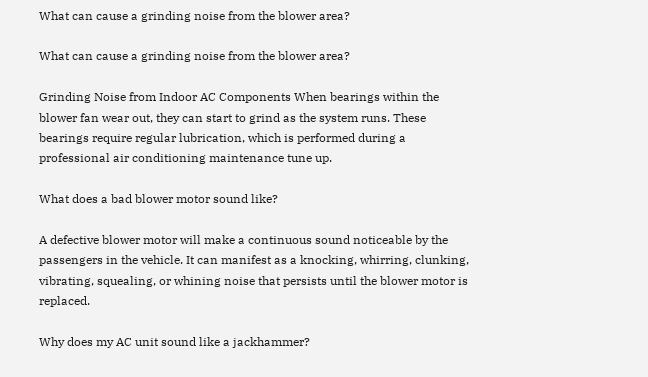What can cause a grinding noise from the blower area?

What can cause a grinding noise from the blower area?

Grinding Noise from Indoor AC Components When bearings within the blower fan wear out, they can start to grind as the system runs. These bearings require regular lubrication, which is performed during a professional air conditioning maintenance tune up.

What does a bad blower motor sound like?

A defective blower motor will make a continuous sound noticeable by the passengers in the vehicle. It can manifest as a knocking, whirring, clunking, vibrating, squealing, or whining noise that persists until the blower motor is replaced.

Why does my AC unit sound like a jackhammer?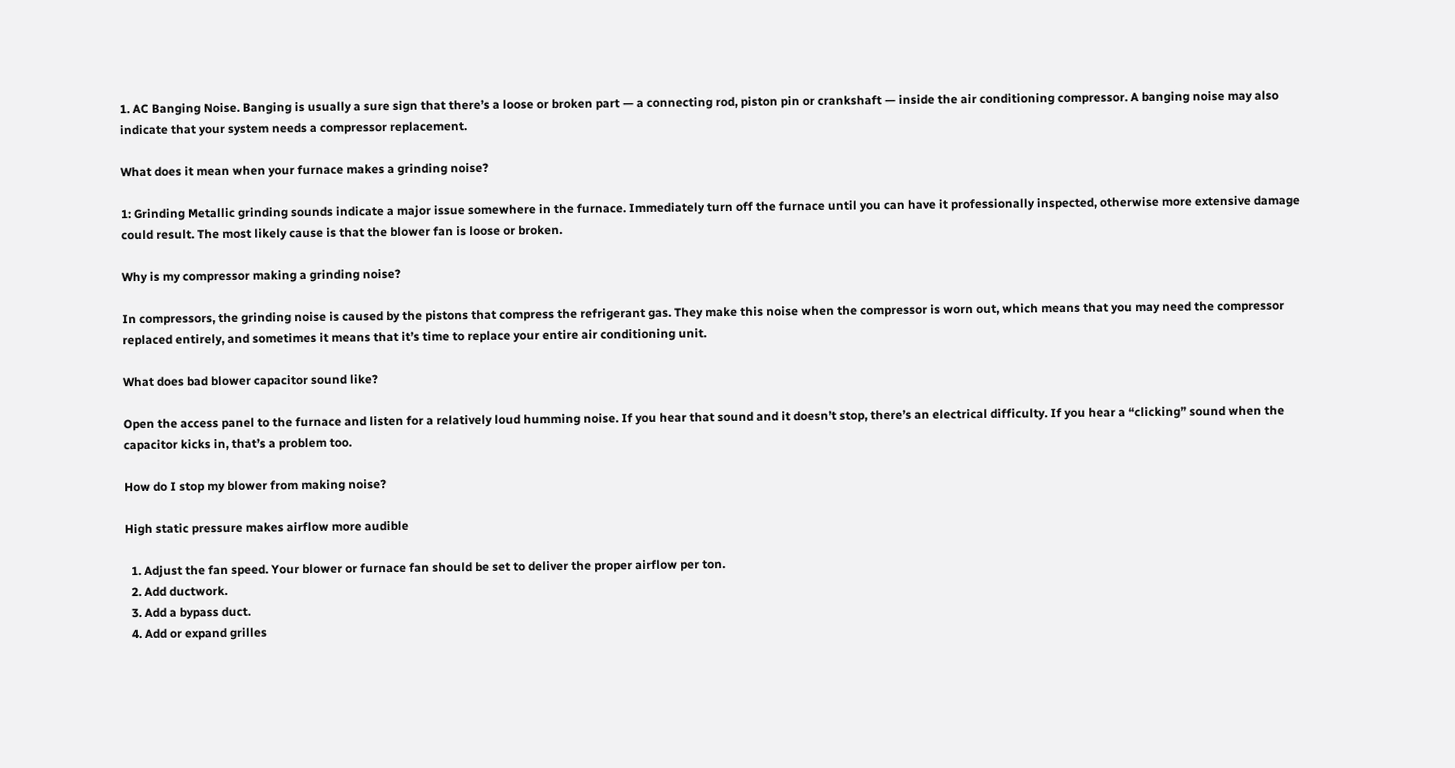1. AC Banging Noise. Banging is usually a sure sign that there’s a loose or broken part — a connecting rod, piston pin or crankshaft — inside the air conditioning compressor. A banging noise may also indicate that your system needs a compressor replacement.

What does it mean when your furnace makes a grinding noise?

1: Grinding Metallic grinding sounds indicate a major issue somewhere in the furnace. Immediately turn off the furnace until you can have it professionally inspected, otherwise more extensive damage could result. The most likely cause is that the blower fan is loose or broken.

Why is my compressor making a grinding noise?

In compressors, the grinding noise is caused by the pistons that compress the refrigerant gas. They make this noise when the compressor is worn out, which means that you may need the compressor replaced entirely, and sometimes it means that it’s time to replace your entire air conditioning unit.

What does bad blower capacitor sound like?

Open the access panel to the furnace and listen for a relatively loud humming noise. If you hear that sound and it doesn’t stop, there’s an electrical difficulty. If you hear a “clicking” sound when the capacitor kicks in, that’s a problem too.

How do I stop my blower from making noise?

High static pressure makes airflow more audible

  1. Adjust the fan speed. Your blower or furnace fan should be set to deliver the proper airflow per ton.
  2. Add ductwork.
  3. Add a bypass duct.
  4. Add or expand grilles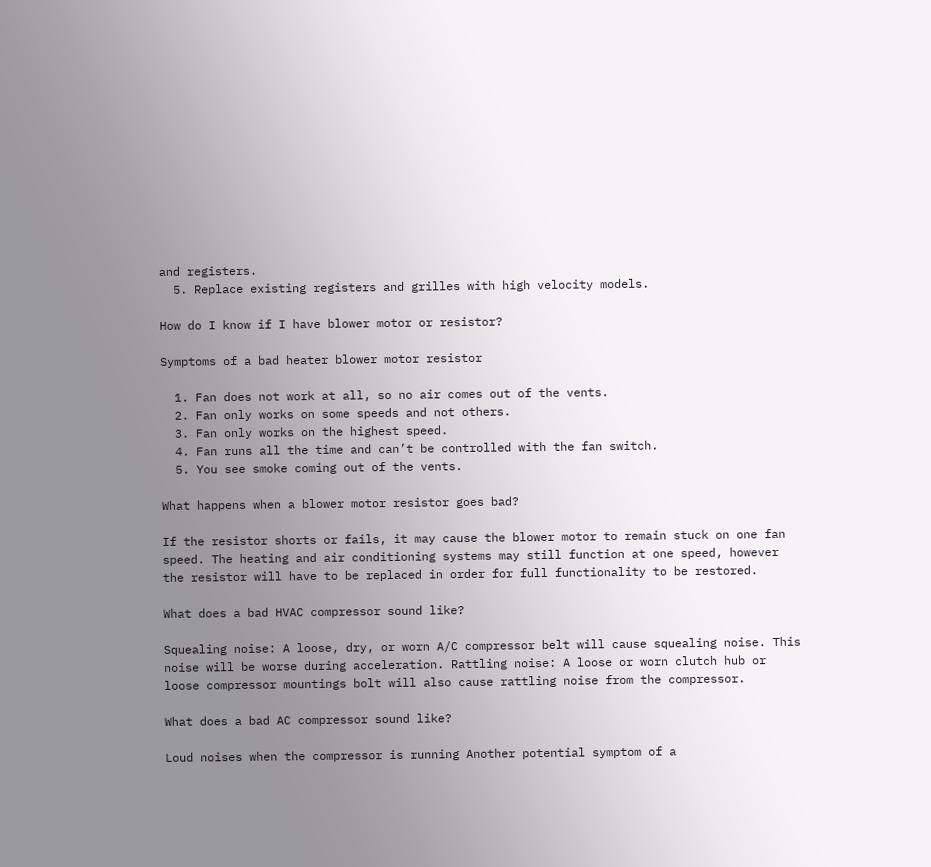and registers.
  5. Replace existing registers and grilles with high velocity models.

How do I know if I have blower motor or resistor?

Symptoms of a bad heater blower motor resistor

  1. Fan does not work at all, so no air comes out of the vents.
  2. Fan only works on some speeds and not others.
  3. Fan only works on the highest speed.
  4. Fan runs all the time and can’t be controlled with the fan switch.
  5. You see smoke coming out of the vents.

What happens when a blower motor resistor goes bad?

If the resistor shorts or fails, it may cause the blower motor to remain stuck on one fan speed. The heating and air conditioning systems may still function at one speed, however the resistor will have to be replaced in order for full functionality to be restored.

What does a bad HVAC compressor sound like?

Squealing noise: A loose, dry, or worn A/C compressor belt will cause squealing noise. This noise will be worse during acceleration. Rattling noise: A loose or worn clutch hub or loose compressor mountings bolt will also cause rattling noise from the compressor.

What does a bad AC compressor sound like?

Loud noises when the compressor is running Another potential symptom of a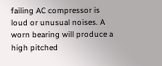failing AC compressor is loud or unusual noises. A worn bearing will produce a high pitched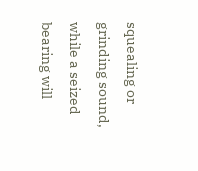squealing or grinding sound, while a seized bearing will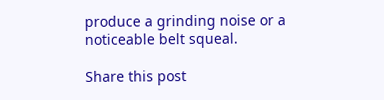produce a grinding noise or a noticeable belt squeal.

Share this post